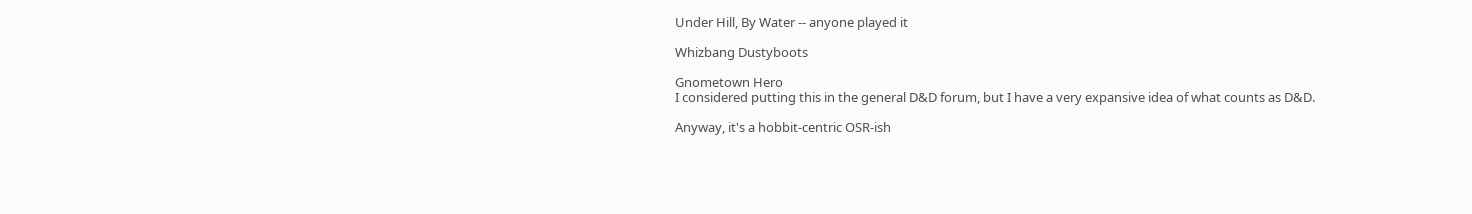Under Hill, By Water -- anyone played it

Whizbang Dustyboots

Gnometown Hero
I considered putting this in the general D&D forum, but I have a very expansive idea of what counts as D&D.

Anyway, it's a hobbit-centric OSR-ish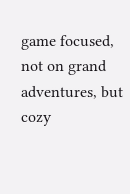game focused, not on grand adventures, but cozy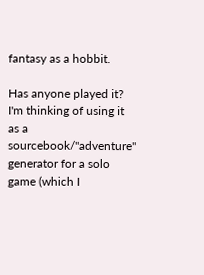fantasy as a hobbit.

Has anyone played it? I'm thinking of using it as a sourcebook/"adventure" generator for a solo game (which I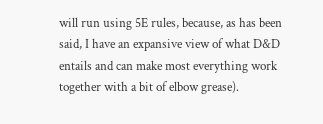will run using 5E rules, because, as has been said, I have an expansive view of what D&D entails and can make most everything work together with a bit of elbow grease).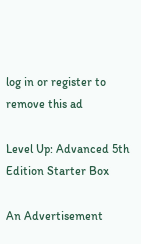log in or register to remove this ad

Level Up: Advanced 5th Edition Starter Box

An Advertisement